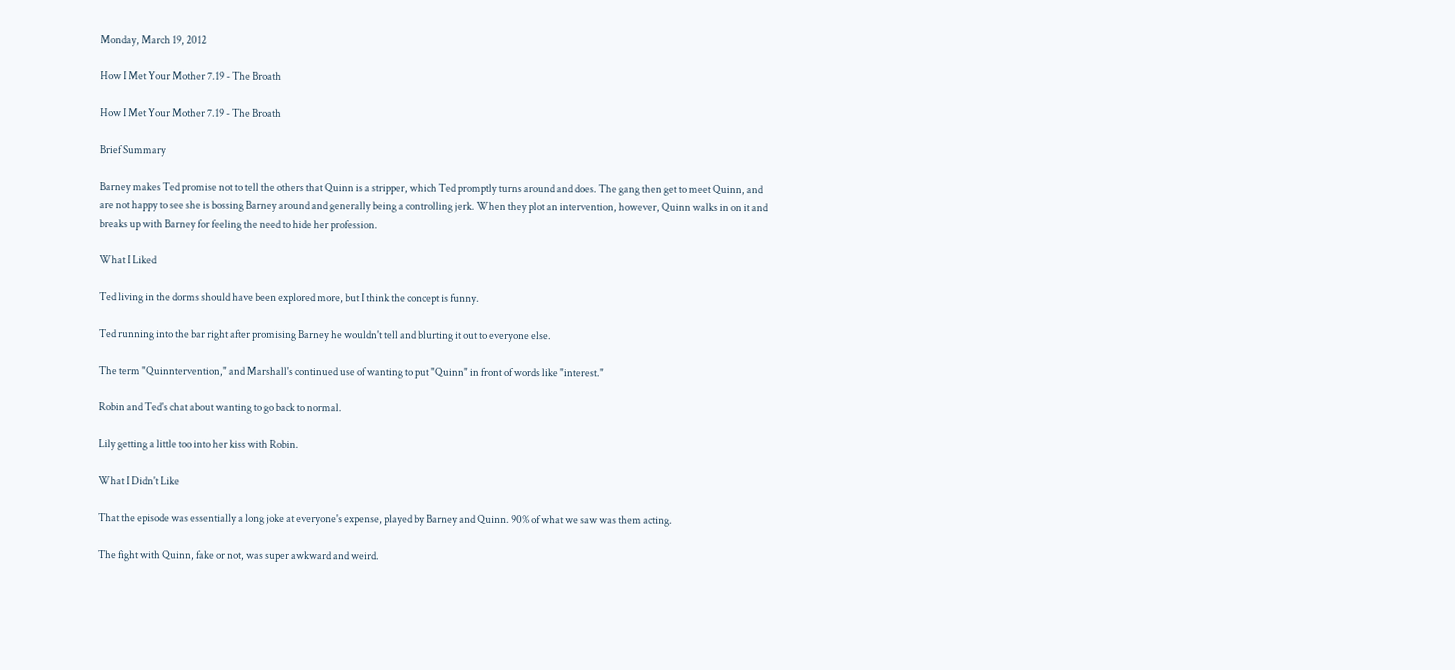Monday, March 19, 2012

How I Met Your Mother 7.19 - The Broath

How I Met Your Mother 7.19 - The Broath

Brief Summary

Barney makes Ted promise not to tell the others that Quinn is a stripper, which Ted promptly turns around and does. The gang then get to meet Quinn, and are not happy to see she is bossing Barney around and generally being a controlling jerk. When they plot an intervention, however, Quinn walks in on it and breaks up with Barney for feeling the need to hide her profession.

What I Liked

Ted living in the dorms should have been explored more, but I think the concept is funny.

Ted running into the bar right after promising Barney he wouldn't tell and blurting it out to everyone else.

The term "Quinntervention," and Marshall's continued use of wanting to put "Quinn" in front of words like "interest."

Robin and Ted's chat about wanting to go back to normal.

Lily getting a little too into her kiss with Robin.

What I Didn't Like

That the episode was essentially a long joke at everyone's expense, played by Barney and Quinn. 90% of what we saw was them acting.

The fight with Quinn, fake or not, was super awkward and weird.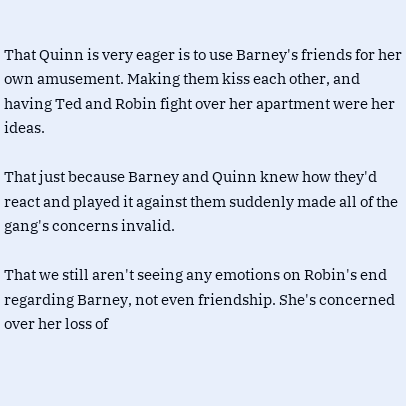That Quinn is very eager is to use Barney's friends for her own amusement. Making them kiss each other, and having Ted and Robin fight over her apartment were her ideas.

That just because Barney and Quinn knew how they'd react and played it against them suddenly made all of the gang's concerns invalid.

That we still aren't seeing any emotions on Robin's end regarding Barney, not even friendship. She's concerned over her loss of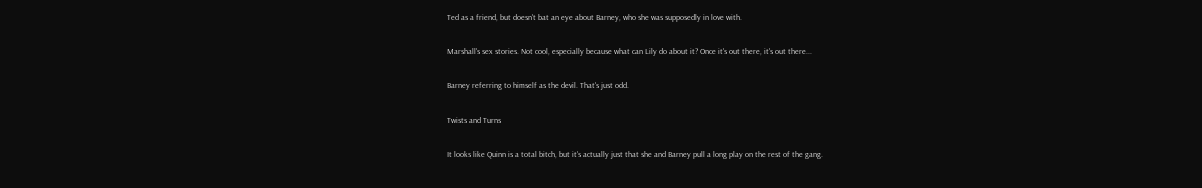Ted as a friend, but doesn't bat an eye about Barney, who she was supposedly in love with.

Marshall's sex stories. Not cool, especially because what can Lily do about it? Once it's out there, it's out there...

Barney referring to himself as the devil. That's just odd.

Twists and Turns

It looks like Quinn is a total bitch, but it's actually just that she and Barney pull a long play on the rest of the gang.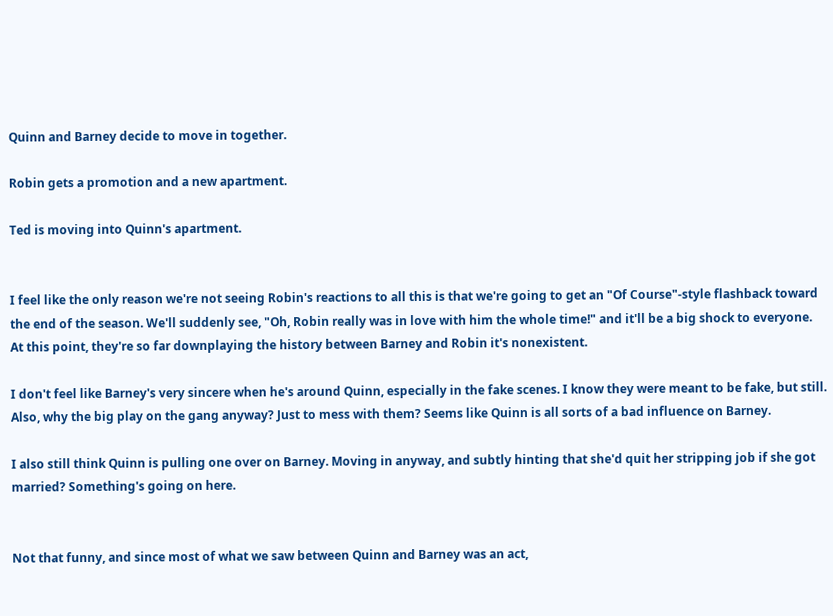Quinn and Barney decide to move in together.

Robin gets a promotion and a new apartment.

Ted is moving into Quinn's apartment.


I feel like the only reason we're not seeing Robin's reactions to all this is that we're going to get an "Of Course"-style flashback toward the end of the season. We'll suddenly see, "Oh, Robin really was in love with him the whole time!" and it'll be a big shock to everyone. At this point, they're so far downplaying the history between Barney and Robin it's nonexistent.

I don't feel like Barney's very sincere when he's around Quinn, especially in the fake scenes. I know they were meant to be fake, but still. Also, why the big play on the gang anyway? Just to mess with them? Seems like Quinn is all sorts of a bad influence on Barney.

I also still think Quinn is pulling one over on Barney. Moving in anyway, and subtly hinting that she'd quit her stripping job if she got married? Something's going on here.


Not that funny, and since most of what we saw between Quinn and Barney was an act,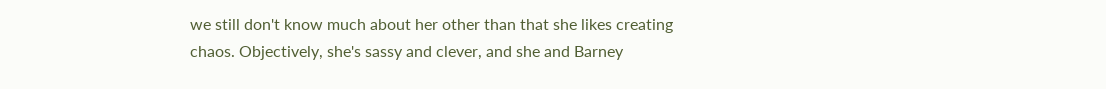we still don't know much about her other than that she likes creating chaos. Objectively, she's sassy and clever, and she and Barney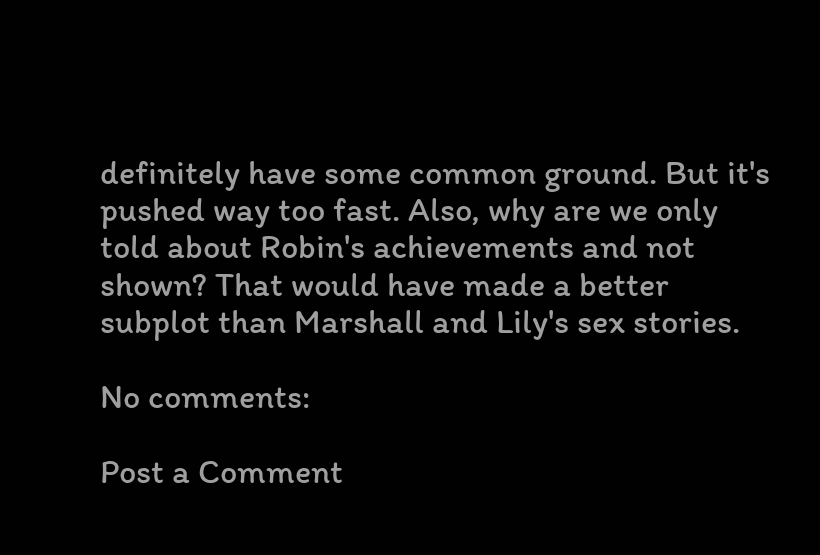definitely have some common ground. But it's pushed way too fast. Also, why are we only told about Robin's achievements and not shown? That would have made a better subplot than Marshall and Lily's sex stories.

No comments:

Post a Comment